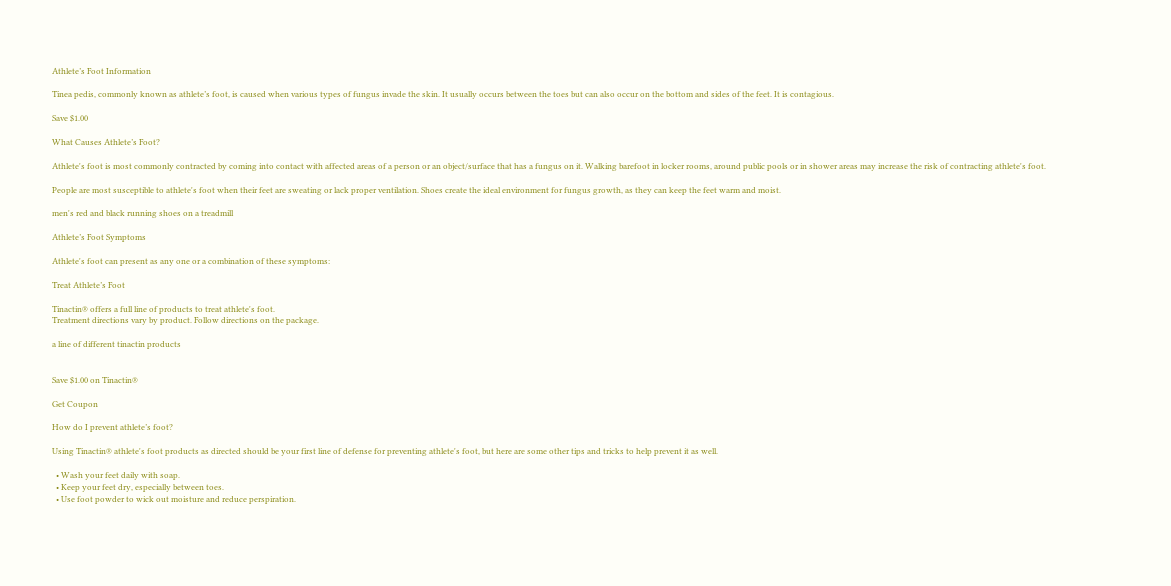Athlete’s Foot Information

Tinea pedis, commonly known as athlete’s foot, is caused when various types of fungus invade the skin. It usually occurs between the toes but can also occur on the bottom and sides of the feet. It is contagious.

Save $1.00

What Causes Athlete’s Foot?

Athlete's foot is most commonly contracted by coming into contact with affected areas of a person or an object/surface that has a fungus on it. Walking barefoot in locker rooms, around public pools or in shower areas may increase the risk of contracting athlete's foot.

People are most susceptible to athlete's foot when their feet are sweating or lack proper ventilation. Shoes create the ideal environment for fungus growth, as they can keep the feet warm and moist.

men's red and black running shoes on a treadmill

Athlete’s Foot Symptoms

Athlete's foot can present as any one or a combination of these symptoms:

Treat Athlete’s Foot

Tinactin® offers a full line of products to treat athlete's foot.
Treatment directions vary by product. Follow directions on the package.

a line of different tinactin products


Save $1.00 on Tinactin®

Get Coupon

How do I prevent athlete’s foot?

Using Tinactin® athlete's foot products as directed should be your first line of defense for preventing athlete's foot, but here are some other tips and tricks to help prevent it as well.

  • Wash your feet daily with soap.
  • Keep your feet dry, especially between toes.
  • Use foot powder to wick out moisture and reduce perspiration.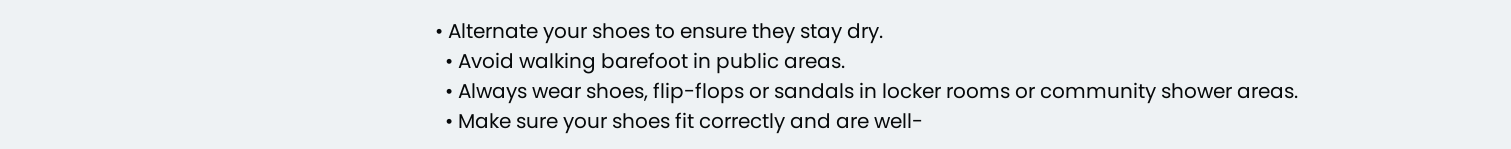• Alternate your shoes to ensure they stay dry.
  • Avoid walking barefoot in public areas.
  • Always wear shoes, flip-flops or sandals in locker rooms or community shower areas.
  • Make sure your shoes fit correctly and are well-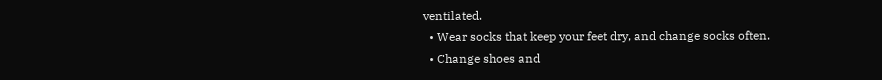ventilated.
  • Wear socks that keep your feet dry, and change socks often.
  • Change shoes and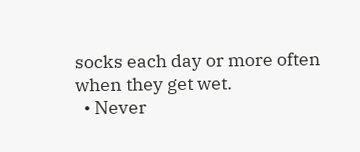socks each day or more often when they get wet.
  • Never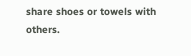share shoes or towels with others.